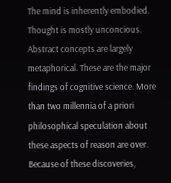The mind is inherently embodied. Thought is mostly unconcious. Abstract concepts are largely metaphorical. These are the major findings of cognitive science. More than two millennia of a priori philosophical speculation about these aspects of reason are over. Because of these discoveries,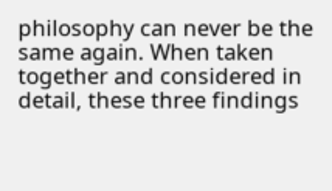philosophy can never be the same again. When taken together and considered in detail, these three findings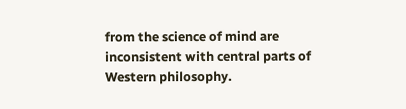from the science of mind are inconsistent with central parts of Western philosophy.